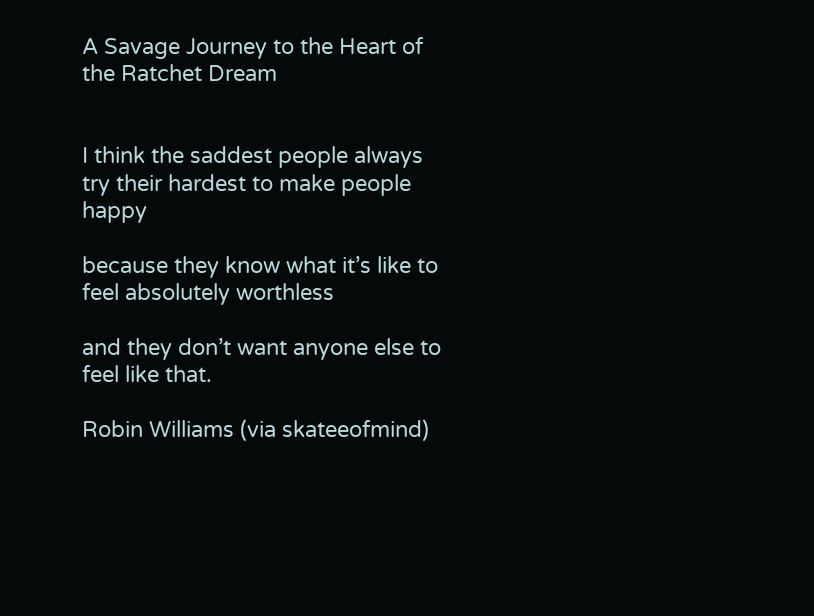A Savage Journey to the Heart of the Ratchet Dream


I think the saddest people always try their hardest to make people happy

because they know what it’s like to feel absolutely worthless

and they don’t want anyone else to feel like that.

Robin Williams (via skateeofmind)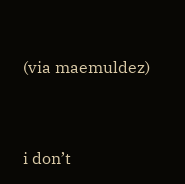(via maemuldez)


i don’t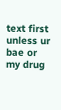text first unless ur bae or my drug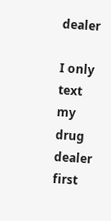dealer

I only text my drug dealer first